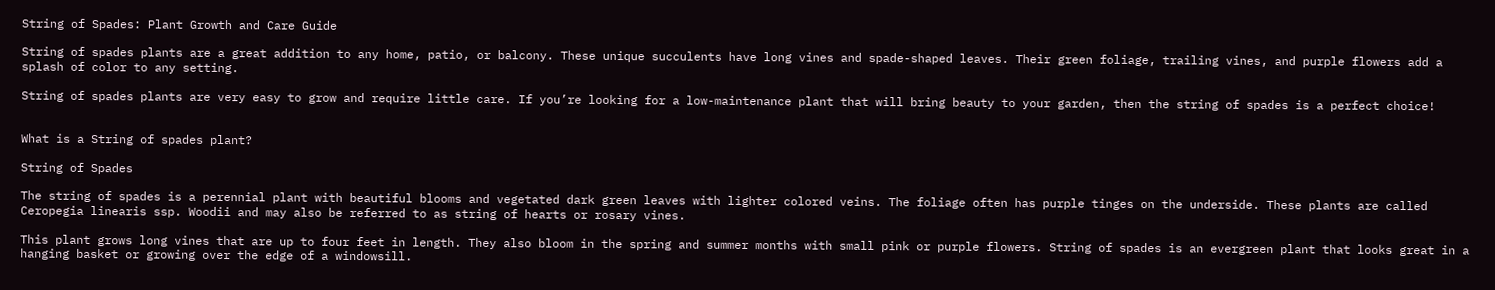String of Spades: Plant Growth and Care Guide

String of spades plants are a great addition to any home, patio, or balcony. These unique succulents have long vines and spade-shaped leaves. Their green foliage, trailing vines, and purple flowers add a splash of color to any setting.

String of spades plants are very easy to grow and require little care. If you’re looking for a low-maintenance plant that will bring beauty to your garden, then the string of spades is a perfect choice!


What is a String of spades plant?

String of Spades

The string of spades is a perennial plant with beautiful blooms and vegetated dark green leaves with lighter colored veins. The foliage often has purple tinges on the underside. These plants are called Ceropegia linearis ssp. Woodii and may also be referred to as string of hearts or rosary vines.

This plant grows long vines that are up to four feet in length. They also bloom in the spring and summer months with small pink or purple flowers. String of spades is an evergreen plant that looks great in a hanging basket or growing over the edge of a windowsill.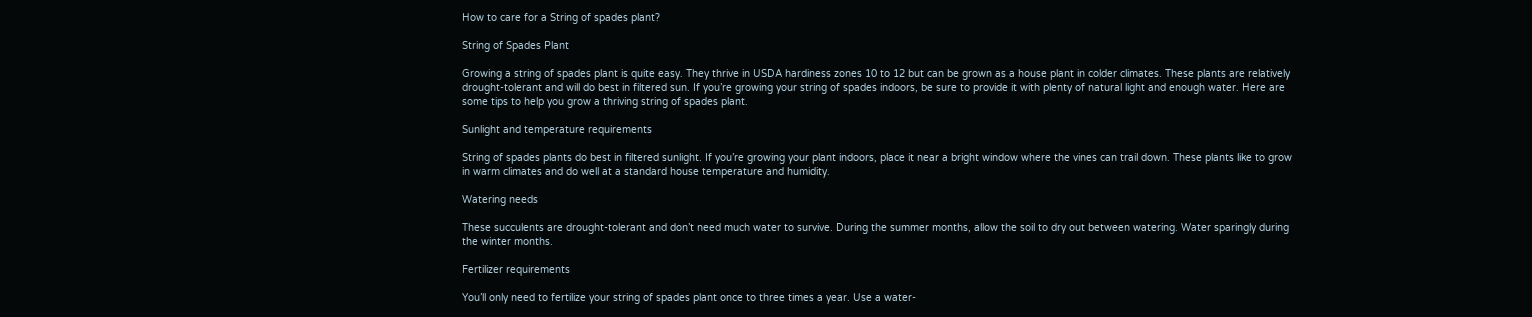How to care for a String of spades plant?

String of Spades Plant

Growing a string of spades plant is quite easy. They thrive in USDA hardiness zones 10 to 12 but can be grown as a house plant in colder climates. These plants are relatively drought-tolerant and will do best in filtered sun. If you’re growing your string of spades indoors, be sure to provide it with plenty of natural light and enough water. Here are some tips to help you grow a thriving string of spades plant.

Sunlight and temperature requirements

String of spades plants do best in filtered sunlight. If you’re growing your plant indoors, place it near a bright window where the vines can trail down. These plants like to grow in warm climates and do well at a standard house temperature and humidity.

Watering needs

These succulents are drought-tolerant and don’t need much water to survive. During the summer months, allow the soil to dry out between watering. Water sparingly during the winter months.

Fertilizer requirements

You’ll only need to fertilize your string of spades plant once to three times a year. Use a water-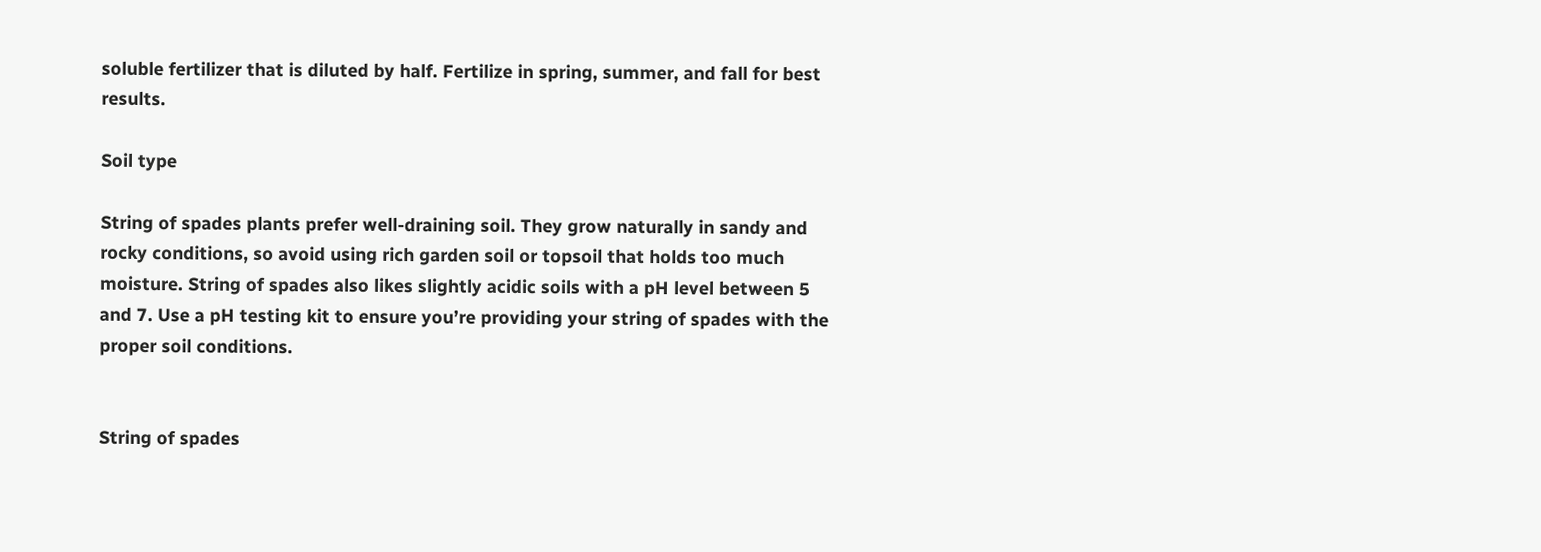soluble fertilizer that is diluted by half. Fertilize in spring, summer, and fall for best results.

Soil type

String of spades plants prefer well-draining soil. They grow naturally in sandy and rocky conditions, so avoid using rich garden soil or topsoil that holds too much moisture. String of spades also likes slightly acidic soils with a pH level between 5 and 7. Use a pH testing kit to ensure you’re providing your string of spades with the proper soil conditions.


String of spades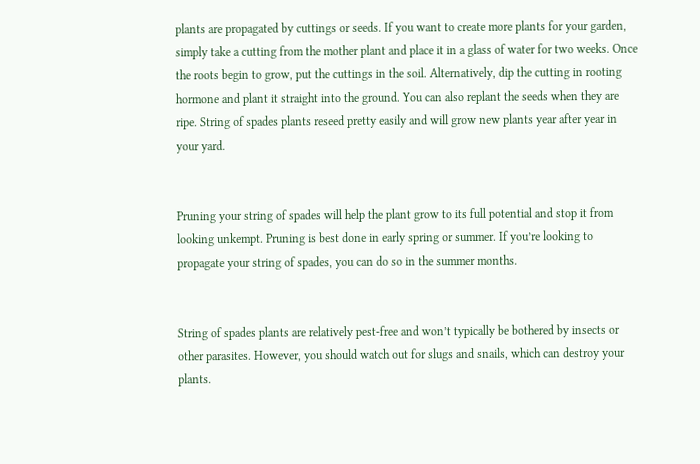plants are propagated by cuttings or seeds. If you want to create more plants for your garden, simply take a cutting from the mother plant and place it in a glass of water for two weeks. Once the roots begin to grow, put the cuttings in the soil. Alternatively, dip the cutting in rooting hormone and plant it straight into the ground. You can also replant the seeds when they are ripe. String of spades plants reseed pretty easily and will grow new plants year after year in your yard.


Pruning your string of spades will help the plant grow to its full potential and stop it from looking unkempt. Pruning is best done in early spring or summer. If you’re looking to propagate your string of spades, you can do so in the summer months.


String of spades plants are relatively pest-free and won’t typically be bothered by insects or other parasites. However, you should watch out for slugs and snails, which can destroy your plants.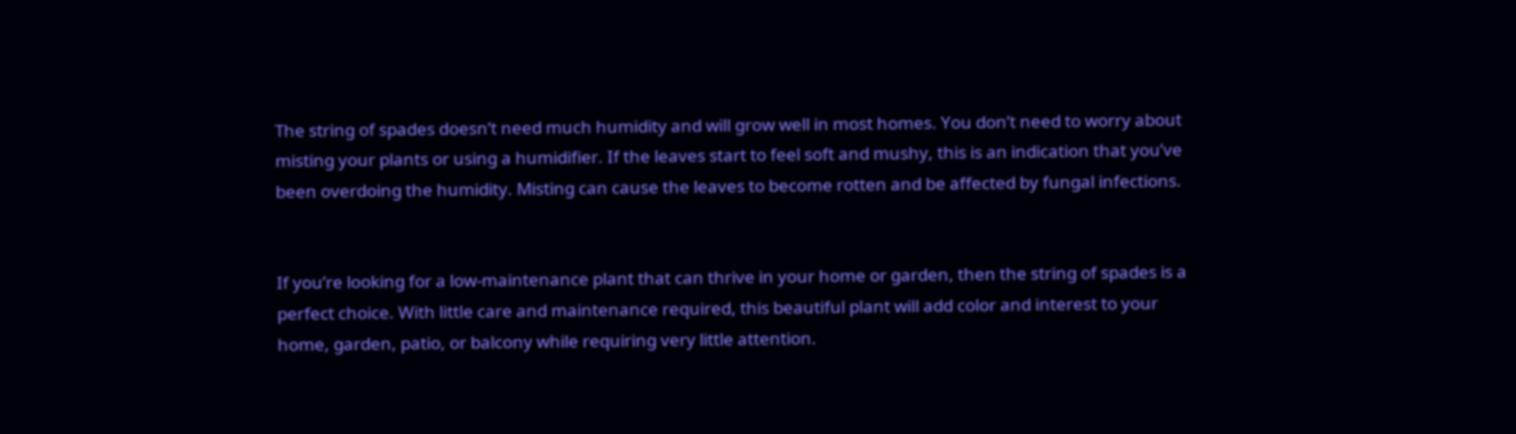The string of spades doesn’t need much humidity and will grow well in most homes. You don’t need to worry about misting your plants or using a humidifier. If the leaves start to feel soft and mushy, this is an indication that you’ve been overdoing the humidity. Misting can cause the leaves to become rotten and be affected by fungal infections.


If you’re looking for a low-maintenance plant that can thrive in your home or garden, then the string of spades is a perfect choice. With little care and maintenance required, this beautiful plant will add color and interest to your home, garden, patio, or balcony while requiring very little attention.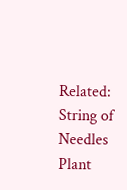Related:  String of Needles Plant